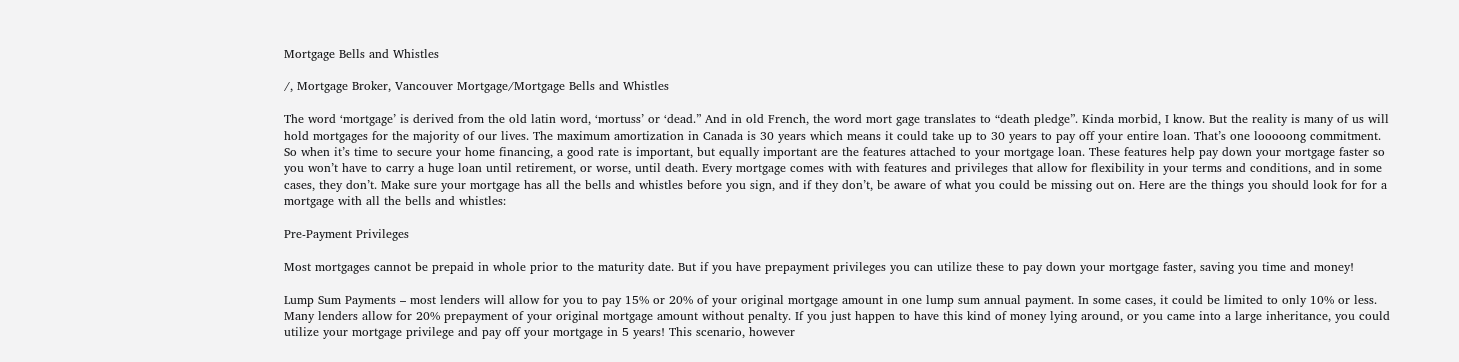Mortgage Bells and Whistles

/, Mortgage Broker, Vancouver Mortgage/Mortgage Bells and Whistles

The word ‘mortgage’ is derived from the old latin word, ‘mortuss’ or ‘dead.” And in old French, the word mort gage translates to “death pledge”. Kinda morbid, I know. But the reality is many of us will hold mortgages for the majority of our lives. The maximum amortization in Canada is 30 years which means it could take up to 30 years to pay off your entire loan. That’s one looooong commitment. So when it’s time to secure your home financing, a good rate is important, but equally important are the features attached to your mortgage loan. These features help pay down your mortgage faster so you won’t have to carry a huge loan until retirement, or worse, until death. Every mortgage comes with with features and privileges that allow for flexibility in your terms and conditions, and in some cases, they don’t. Make sure your mortgage has all the bells and whistles before you sign, and if they don’t, be aware of what you could be missing out on. Here are the things you should look for for a mortgage with all the bells and whistles:

Pre-Payment Privileges

Most mortgages cannot be prepaid in whole prior to the maturity date. But if you have prepayment privileges you can utilize these to pay down your mortgage faster, saving you time and money!

Lump Sum Payments – most lenders will allow for you to pay 15% or 20% of your original mortgage amount in one lump sum annual payment. In some cases, it could be limited to only 10% or less. Many lenders allow for 20% prepayment of your original mortgage amount without penalty. If you just happen to have this kind of money lying around, or you came into a large inheritance, you could utilize your mortgage privilege and pay off your mortgage in 5 years! This scenario, however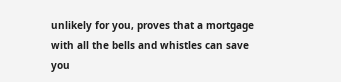unlikely for you, proves that a mortgage with all the bells and whistles can save you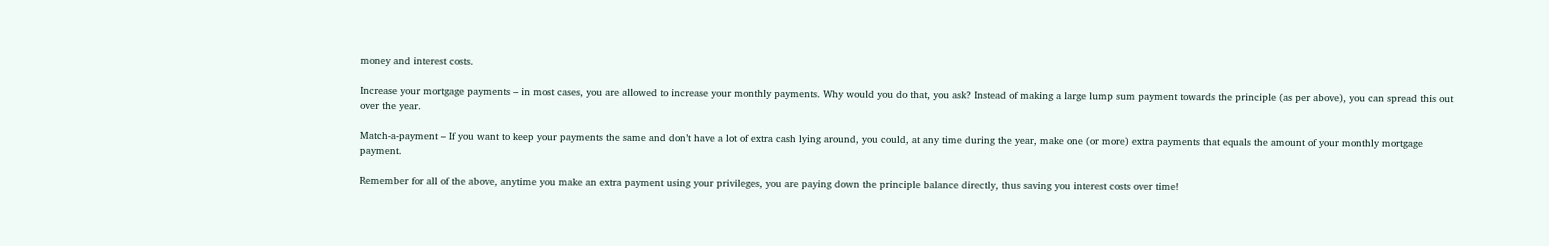money and interest costs.

Increase your mortgage payments – in most cases, you are allowed to increase your monthly payments. Why would you do that, you ask? Instead of making a large lump sum payment towards the principle (as per above), you can spread this out over the year.

Match-a-payment – If you want to keep your payments the same and don’t have a lot of extra cash lying around, you could, at any time during the year, make one (or more) extra payments that equals the amount of your monthly mortgage payment.

Remember for all of the above, anytime you make an extra payment using your privileges, you are paying down the principle balance directly, thus saving you interest costs over time!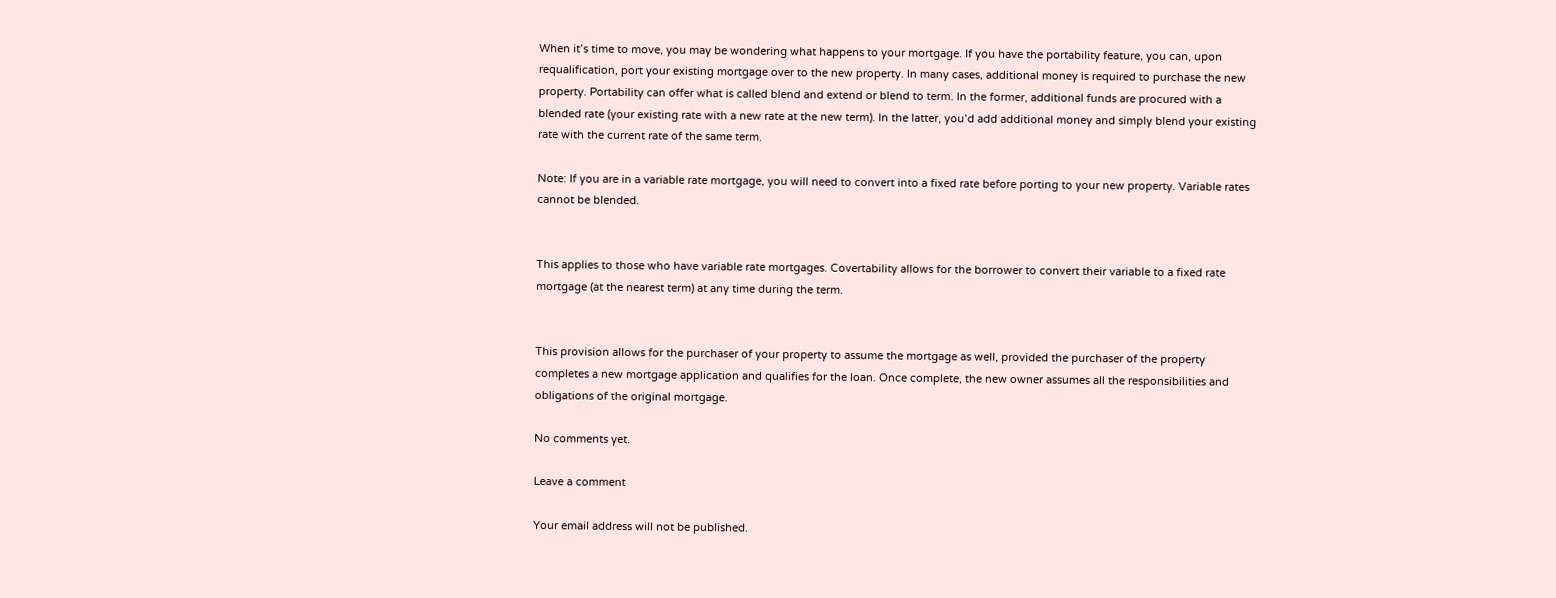When it’s time to move, you may be wondering what happens to your mortgage. If you have the portability feature, you can, upon requalification, port your existing mortgage over to the new property. In many cases, additional money is required to purchase the new property. Portability can offer what is called blend and extend or blend to term. In the former, additional funds are procured with a blended rate (your existing rate with a new rate at the new term). In the latter, you’d add additional money and simply blend your existing rate with the current rate of the same term.

Note: If you are in a variable rate mortgage, you will need to convert into a fixed rate before porting to your new property. Variable rates cannot be blended.


This applies to those who have variable rate mortgages. Covertability allows for the borrower to convert their variable to a fixed rate mortgage (at the nearest term) at any time during the term.


This provision allows for the purchaser of your property to assume the mortgage as well, provided the purchaser of the property completes a new mortgage application and qualifies for the loan. Once complete, the new owner assumes all the responsibilities and obligations of the original mortgage.

No comments yet.

Leave a comment

Your email address will not be published.